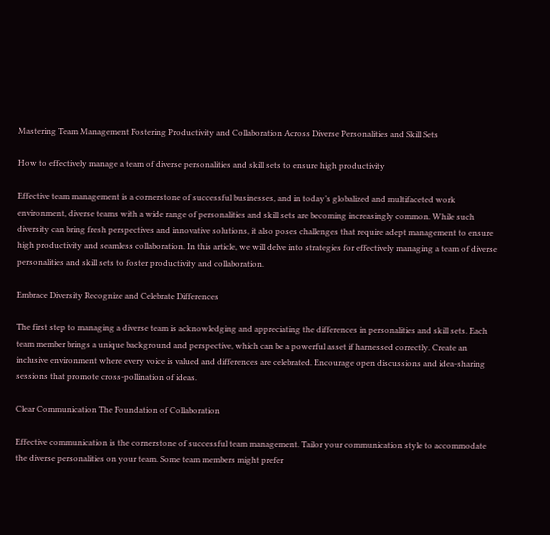Mastering Team Management Fostering Productivity and Collaboration Across Diverse Personalities and Skill Sets

How to effectively manage a team of diverse personalities and skill sets to ensure high productivity

Effective team management is a cornerstone of successful businesses, and in today’s globalized and multifaceted work environment, diverse teams with a wide range of personalities and skill sets are becoming increasingly common. While such diversity can bring fresh perspectives and innovative solutions, it also poses challenges that require adept management to ensure high productivity and seamless collaboration. In this article, we will delve into strategies for effectively managing a team of diverse personalities and skill sets to foster productivity and collaboration.

Embrace Diversity Recognize and Celebrate Differences

The first step to managing a diverse team is acknowledging and appreciating the differences in personalities and skill sets. Each team member brings a unique background and perspective, which can be a powerful asset if harnessed correctly. Create an inclusive environment where every voice is valued and differences are celebrated. Encourage open discussions and idea-sharing sessions that promote cross-pollination of ideas.

Clear Communication The Foundation of Collaboration

Effective communication is the cornerstone of successful team management. Tailor your communication style to accommodate the diverse personalities on your team. Some team members might prefer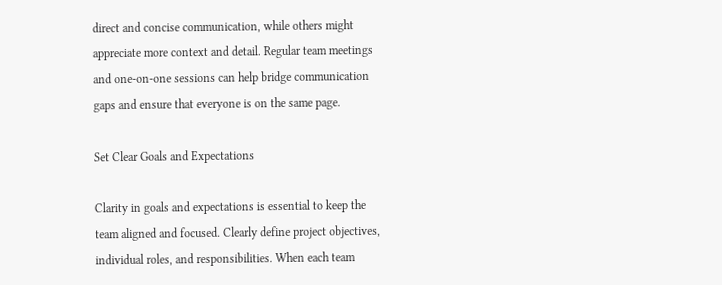direct and concise communication, while others might appreciate more context and detail. Regular team meetings and one-on-one sessions can help bridge communication gaps and ensure that everyone is on the same page.

Set Clear Goals and Expectations

Clarity in goals and expectations is essential to keep the team aligned and focused. Clearly define project objectives, individual roles, and responsibilities. When each team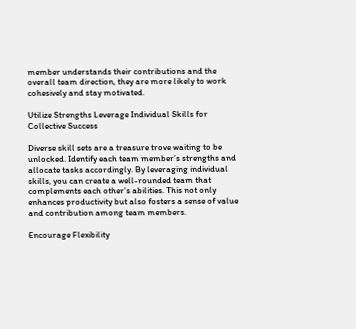member understands their contributions and the overall team direction, they are more likely to work cohesively and stay motivated.

Utilize Strengths Leverage Individual Skills for Collective Success

Diverse skill sets are a treasure trove waiting to be unlocked. Identify each team member’s strengths and allocate tasks accordingly. By leveraging individual skills, you can create a well-rounded team that complements each other’s abilities. This not only enhances productivity but also fosters a sense of value and contribution among team members.

Encourage Flexibility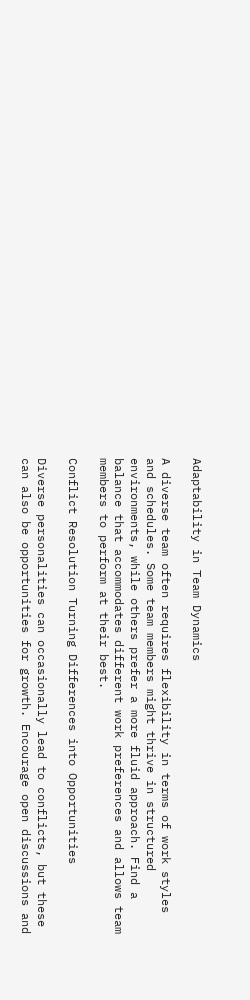Adaptability in Team Dynamics

A diverse team often requires flexibility in terms of work styles and schedules. Some team members might thrive in structured environments, while others prefer a more fluid approach. Find a balance that accommodates different work preferences and allows team members to perform at their best.

Conflict Resolution Turning Differences into Opportunities

Diverse personalities can occasionally lead to conflicts, but these can also be opportunities for growth. Encourage open discussions and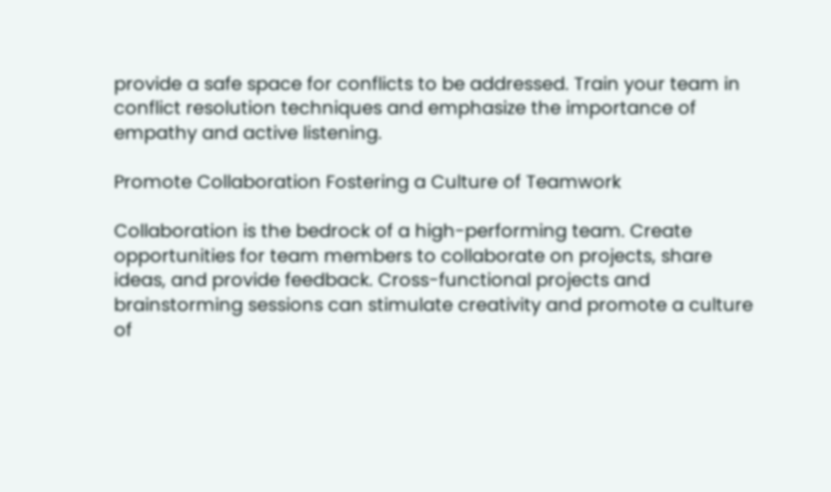provide a safe space for conflicts to be addressed. Train your team in conflict resolution techniques and emphasize the importance of empathy and active listening.

Promote Collaboration Fostering a Culture of Teamwork

Collaboration is the bedrock of a high-performing team. Create opportunities for team members to collaborate on projects, share ideas, and provide feedback. Cross-functional projects and brainstorming sessions can stimulate creativity and promote a culture of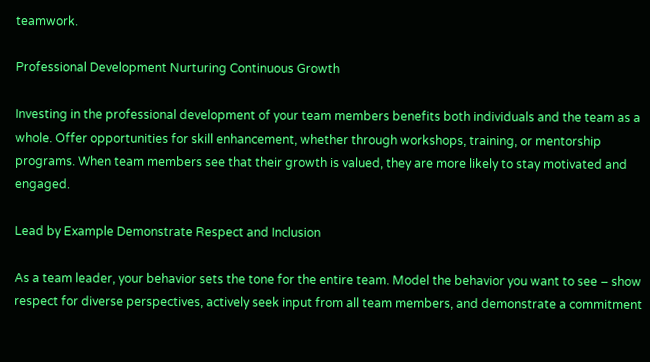teamwork.

Professional Development Nurturing Continuous Growth

Investing in the professional development of your team members benefits both individuals and the team as a whole. Offer opportunities for skill enhancement, whether through workshops, training, or mentorship programs. When team members see that their growth is valued, they are more likely to stay motivated and engaged.

Lead by Example Demonstrate Respect and Inclusion

As a team leader, your behavior sets the tone for the entire team. Model the behavior you want to see – show respect for diverse perspectives, actively seek input from all team members, and demonstrate a commitment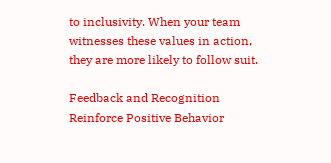to inclusivity. When your team witnesses these values in action, they are more likely to follow suit.

Feedback and Recognition Reinforce Positive Behavior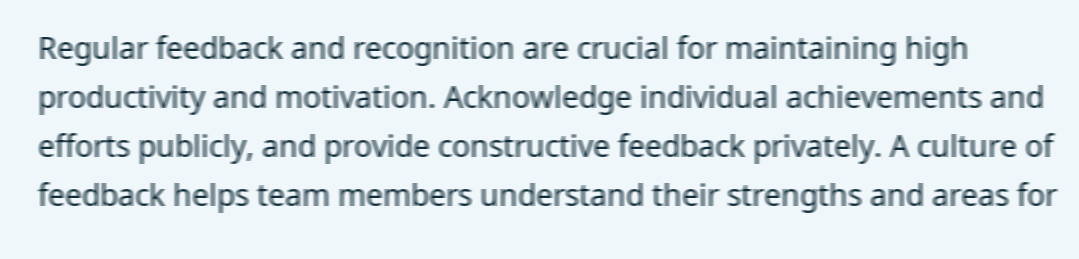Regular feedback and recognition are crucial for maintaining high productivity and motivation. Acknowledge individual achievements and efforts publicly, and provide constructive feedback privately. A culture of feedback helps team members understand their strengths and areas for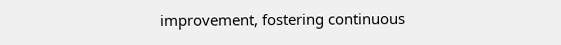improvement, fostering continuous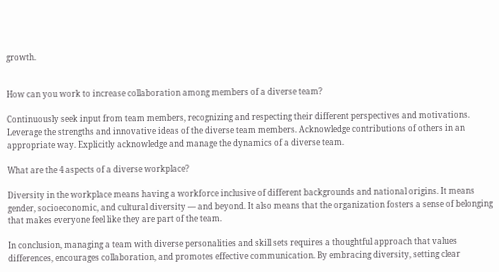growth.


How can you work to increase collaboration among members of a diverse team?

Continuously seek input from team members, recognizing and respecting their different perspectives and motivations. Leverage the strengths and innovative ideas of the diverse team members. Acknowledge contributions of others in an appropriate way. Explicitly acknowledge and manage the dynamics of a diverse team.

What are the 4 aspects of a diverse workplace?

Diversity in the workplace means having a workforce inclusive of different backgrounds and national origins. It means gender, socioeconomic, and cultural diversity — and beyond. It also means that the organization fosters a sense of belonging that makes everyone feel like they are part of the team.

In conclusion, managing a team with diverse personalities and skill sets requires a thoughtful approach that values differences, encourages collaboration, and promotes effective communication. By embracing diversity, setting clear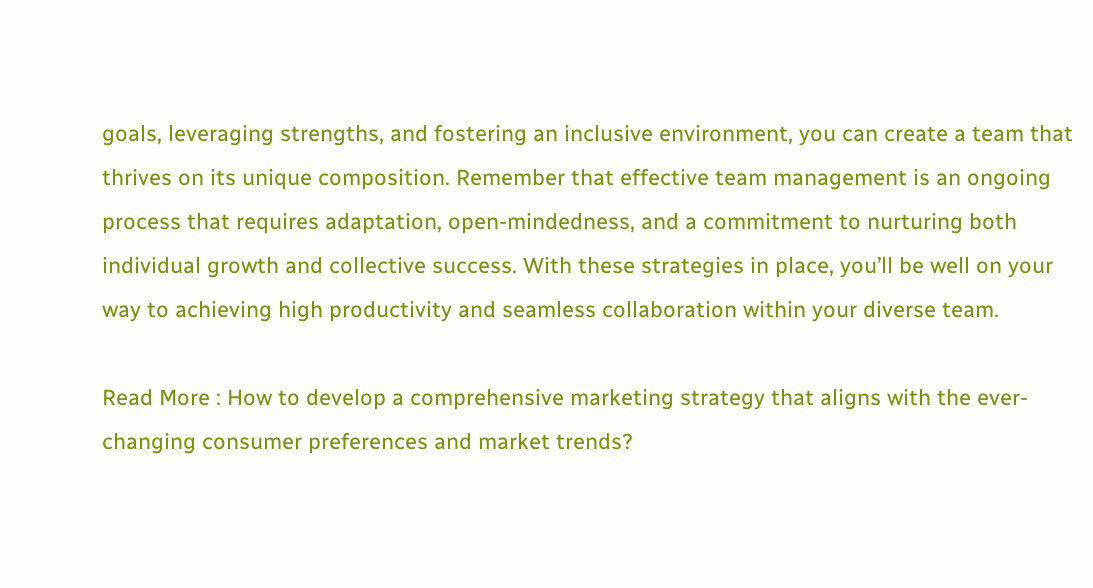goals, leveraging strengths, and fostering an inclusive environment, you can create a team that thrives on its unique composition. Remember that effective team management is an ongoing process that requires adaptation, open-mindedness, and a commitment to nurturing both individual growth and collective success. With these strategies in place, you’ll be well on your way to achieving high productivity and seamless collaboration within your diverse team.

Read More : How to develop a comprehensive marketing strategy that aligns with the ever-changing consumer preferences and market trends?